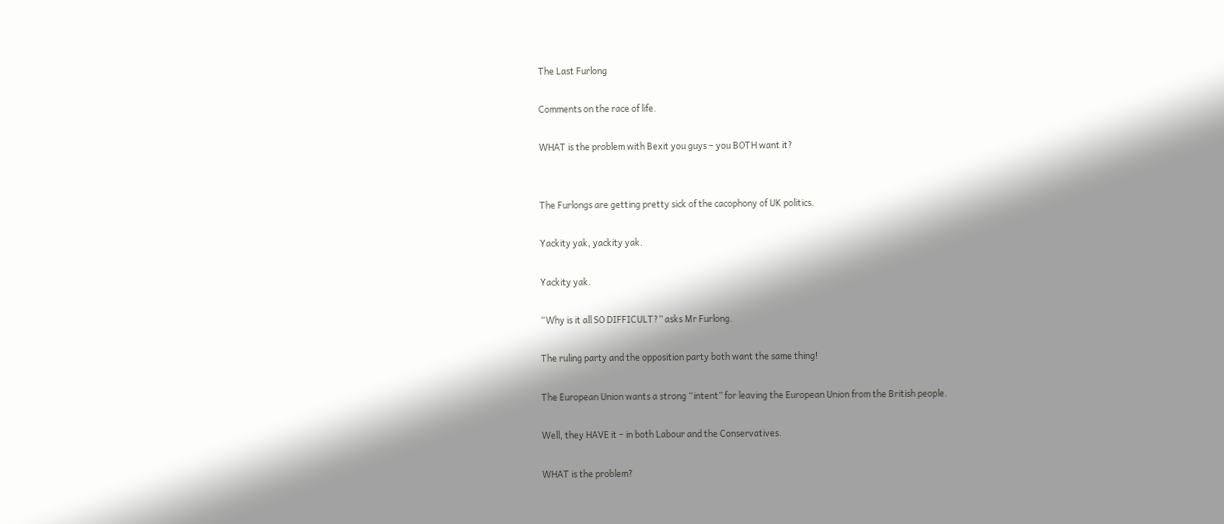The Last Furlong

Comments on the race of life.

WHAT is the problem with Bexit you guys – you BOTH want it?


The Furlongs are getting pretty sick of the cacophony of UK politics.

Yackity yak, yackity yak.

Yackity yak.

“Why is it all SO DIFFICULT?” asks Mr Furlong.

The ruling party and the opposition party both want the same thing!

The European Union wants a strong “intent” for leaving the European Union from the British people.

Well, they HAVE it – in both Labour and the Conservatives.

WHAT is the problem?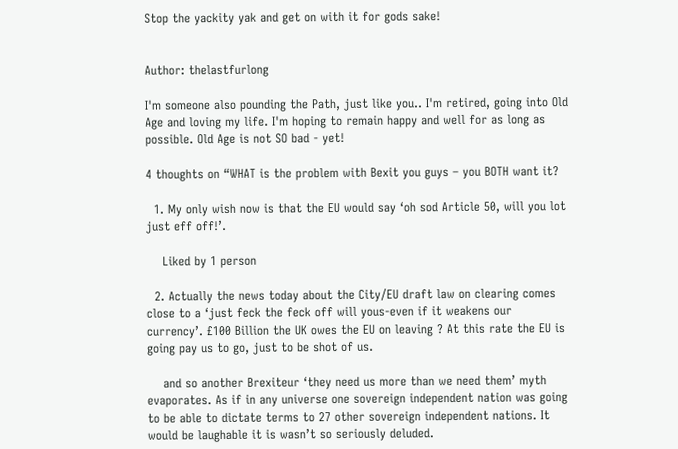Stop the yackity yak and get on with it for gods sake!


Author: thelastfurlong

I'm someone also pounding the Path, just like you.. I'm retired, going into Old Age and loving my life. I'm hoping to remain happy and well for as long as possible. Old Age is not SO bad - yet!

4 thoughts on “WHAT is the problem with Bexit you guys – you BOTH want it?

  1. My only wish now is that the EU would say ‘oh sod Article 50, will you lot just eff off!’.

    Liked by 1 person

  2. Actually the news today about the City/EU draft law on clearing comes close to a ‘just feck the feck off will yous-even if it weakens our currency’. £100 Billion the UK owes the EU on leaving ? At this rate the EU is going pay us to go, just to be shot of us.

    and so another Brexiteur ‘they need us more than we need them’ myth evaporates. As if in any universe one sovereign independent nation was going to be able to dictate terms to 27 other sovereign independent nations. It would be laughable it is wasn’t so seriously deluded.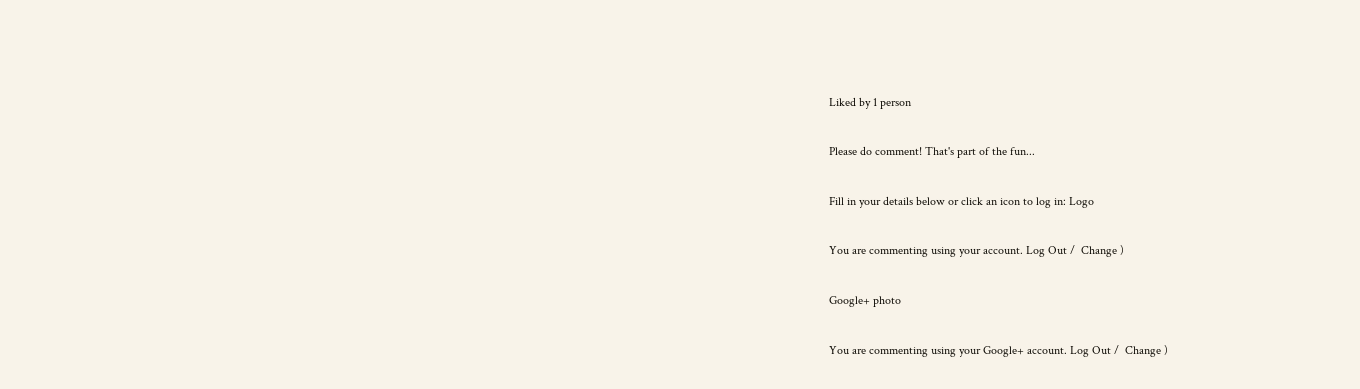Liked by 1 person

Please do comment! That's part of the fun...

Fill in your details below or click an icon to log in: Logo

You are commenting using your account. Log Out /  Change )

Google+ photo

You are commenting using your Google+ account. Log Out /  Change )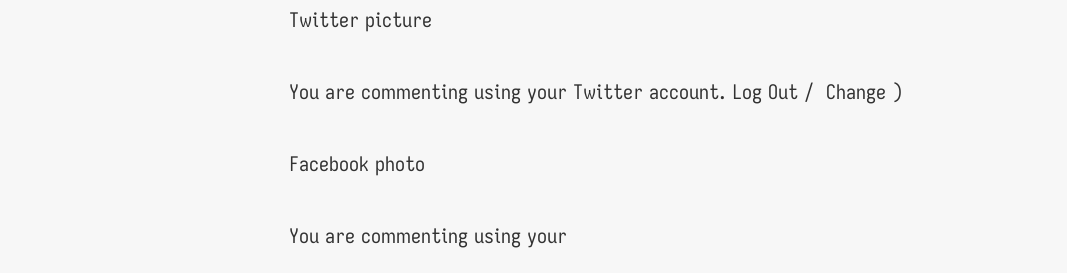Twitter picture

You are commenting using your Twitter account. Log Out /  Change )

Facebook photo

You are commenting using your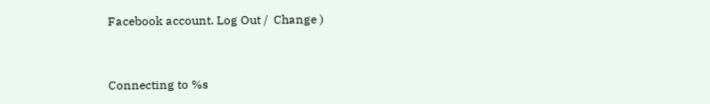Facebook account. Log Out /  Change )


Connecting to %s